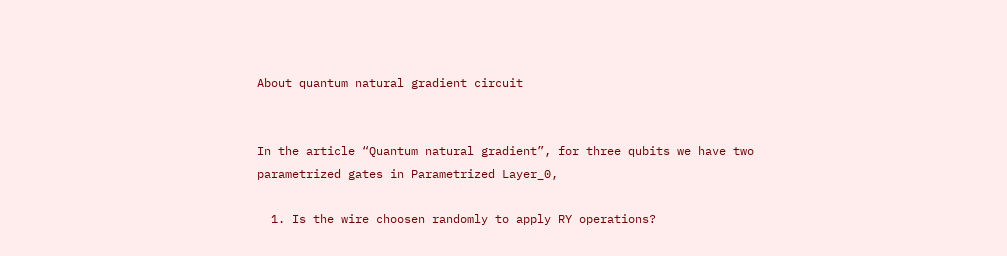About quantum natural gradient circuit


In the article “Quantum natural gradient”, for three qubits we have two parametrized gates in Parametrized Layer_0,

  1. Is the wire choosen randomly to apply RY operations?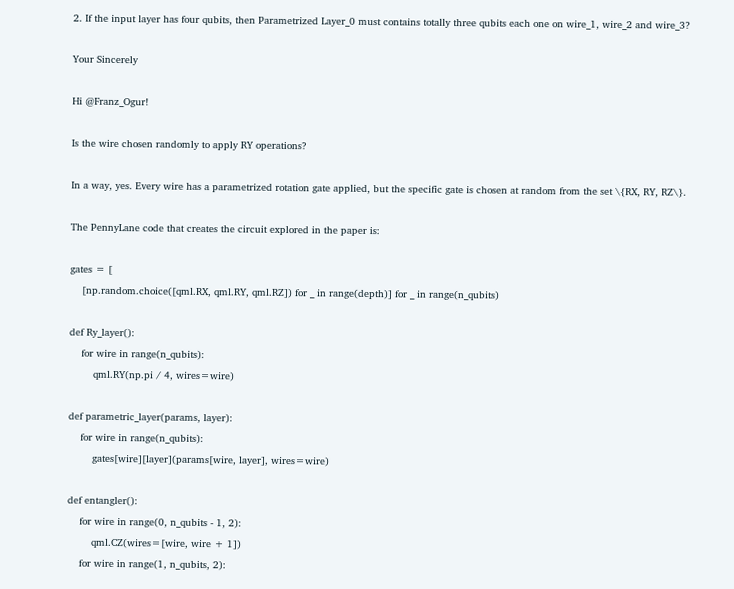2. If the input layer has four qubits, then Parametrized Layer_0 must contains totally three qubits each one on wire_1, wire_2 and wire_3?

Your Sincerely

Hi @Franz_Ogur!

Is the wire chosen randomly to apply RY operations?

In a way, yes. Every wire has a parametrized rotation gate applied, but the specific gate is chosen at random from the set \{RX, RY, RZ\}.

The PennyLane code that creates the circuit explored in the paper is:

gates = [
    [np.random.choice([qml.RX, qml.RY, qml.RZ]) for _ in range(depth)] for _ in range(n_qubits)

def Ry_layer():
    for wire in range(n_qubits):
        qml.RY(np.pi / 4, wires=wire)

def parametric_layer(params, layer):
    for wire in range(n_qubits):
        gates[wire][layer](params[wire, layer], wires=wire)

def entangler():
    for wire in range(0, n_qubits - 1, 2):
        qml.CZ(wires=[wire, wire + 1])
    for wire in range(1, n_qubits, 2):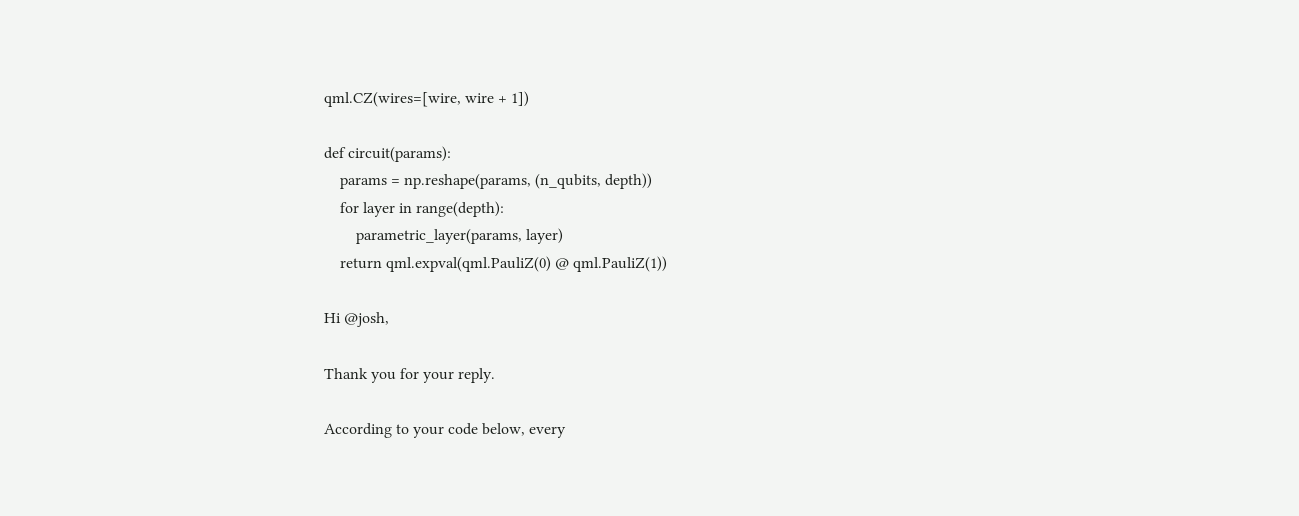qml.CZ(wires=[wire, wire + 1])

def circuit(params):
    params = np.reshape(params, (n_qubits, depth))
    for layer in range(depth):
        parametric_layer(params, layer)
    return qml.expval(qml.PauliZ(0) @ qml.PauliZ(1))

Hi @josh,

Thank you for your reply.

According to your code below, every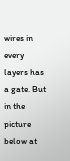wires in every layers has a gate. But in the picture below at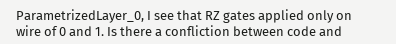ParametrizedLayer_0, I see that RZ gates applied only on wire of 0 and 1. Is there a confliction between code and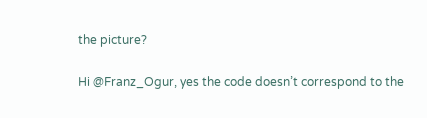the picture?

Hi @Franz_Ogur, yes the code doesn’t correspond to the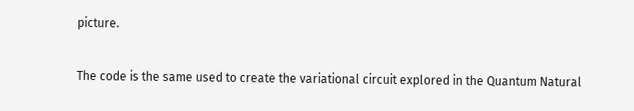picture.

The code is the same used to create the variational circuit explored in the Quantum Natural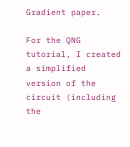Gradient paper.

For the QNG tutorial, I created a simplified version of the circuit (including the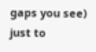gaps you see) just to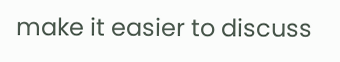make it easier to discuss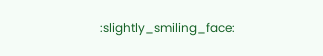:slightly_smiling_face: